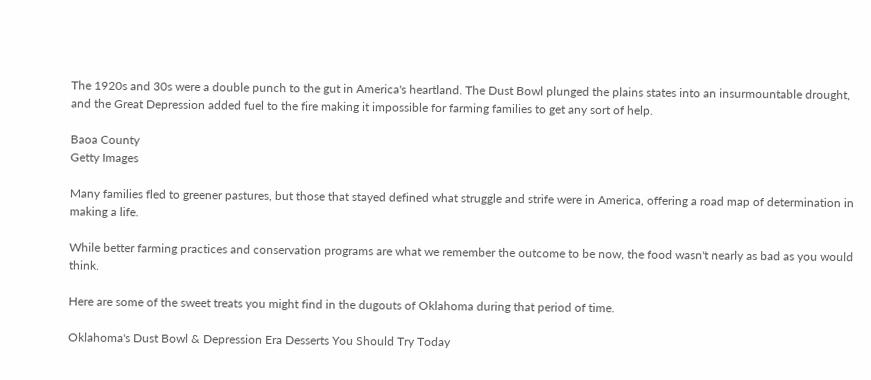The 1920s and 30s were a double punch to the gut in America's heartland. The Dust Bowl plunged the plains states into an insurmountable drought, and the Great Depression added fuel to the fire making it impossible for farming families to get any sort of help.

Baoa County
Getty Images

Many families fled to greener pastures, but those that stayed defined what struggle and strife were in America, offering a road map of determination in making a life.

While better farming practices and conservation programs are what we remember the outcome to be now, the food wasn't nearly as bad as you would think.

Here are some of the sweet treats you might find in the dugouts of Oklahoma during that period of time.

Oklahoma's Dust Bowl & Depression Era Desserts You Should Try Today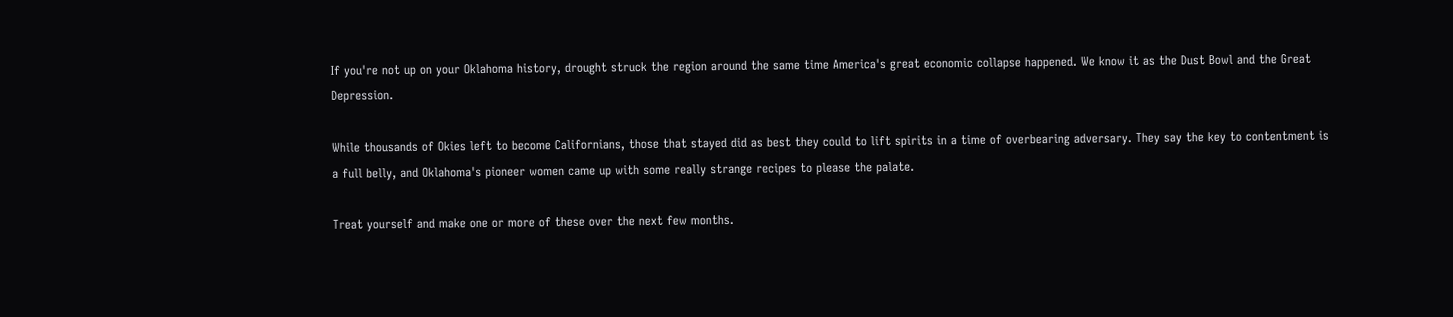If you're not up on your Oklahoma history, drought struck the region around the same time America's great economic collapse happened. We know it as the Dust Bowl and the Great Depression.

While thousands of Okies left to become Californians, those that stayed did as best they could to lift spirits in a time of overbearing adversary. They say the key to contentment is a full belly, and Oklahoma's pioneer women came up with some really strange recipes to please the palate.

Treat yourself and make one or more of these over the next few months.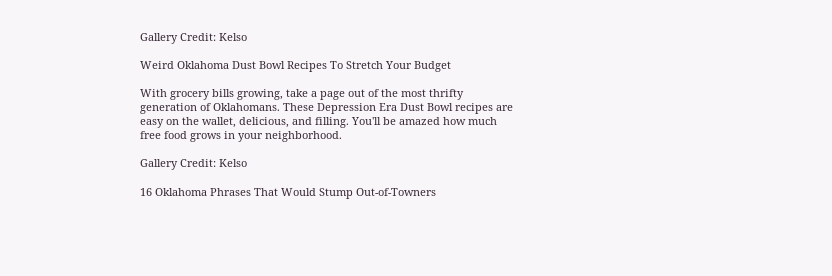Gallery Credit: Kelso

Weird Oklahoma Dust Bowl Recipes To Stretch Your Budget

With grocery bills growing, take a page out of the most thrifty generation of Oklahomans. These Depression Era Dust Bowl recipes are easy on the wallet, delicious, and filling. You'll be amazed how much free food grows in your neighborhood.

Gallery Credit: Kelso

16 Oklahoma Phrases That Would Stump Out-of-Towners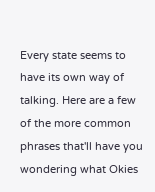Every state seems to have its own way of talking. Here are a few of the more common phrases that'll have you wondering what Okies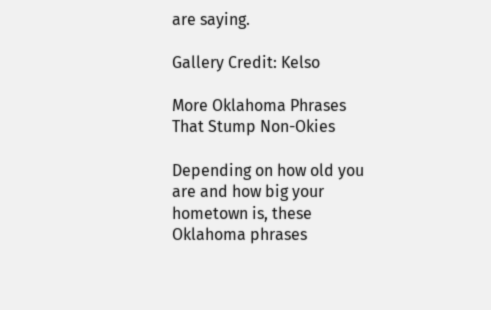are saying.

Gallery Credit: Kelso

More Oklahoma Phrases That Stump Non-Okies

Depending on how old you are and how big your hometown is, these Oklahoma phrases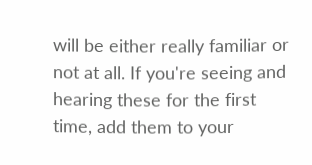will be either really familiar or not at all. If you're seeing and hearing these for the first time, add them to your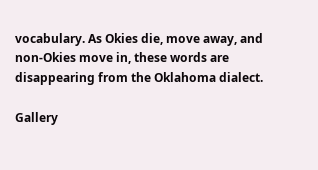vocabulary. As Okies die, move away, and non-Okies move in, these words are disappearing from the Oklahoma dialect.

Gallery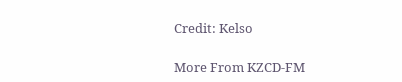Credit: Kelso

More From KZCD-FM